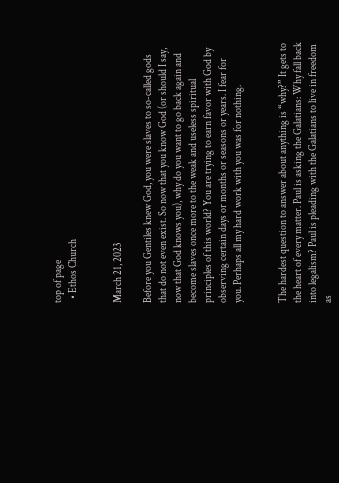top of page
  • Ethos Church


March 21, 2023

Before you Gentiles knew God, you were slaves to so-called gods that do not even exist. So now that you know God (or should I say, now that God knows you), why do you want to go back again and become slaves once more to the weak and useless spiritual principles of this world? You are trying to earn favor with God by observing certain days or months or seasons or years. I fear for you. Perhaps all my hard work with you was for nothing.


The hardest question to answer about anything is “why?” It gets to the heart of every matter. Paul is asking the Galatians: Why fall back into legalism? Paul is pleading with the Galatians to live in freedom as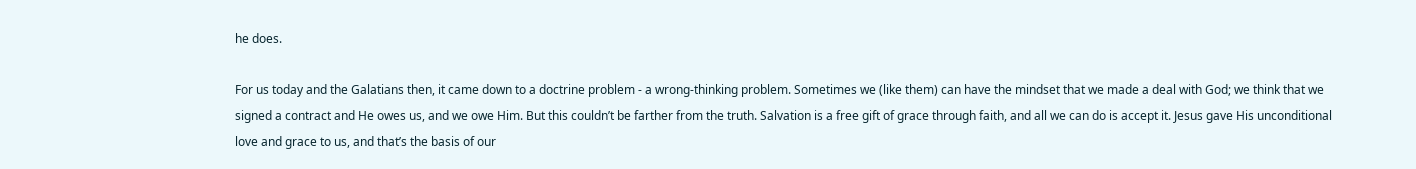he does.

For us today and the Galatians then, it came down to a doctrine problem - a wrong-thinking problem. Sometimes we (like them) can have the mindset that we made a deal with God; we think that we signed a contract and He owes us, and we owe Him. But this couldn’t be farther from the truth. Salvation is a free gift of grace through faith, and all we can do is accept it. Jesus gave His unconditional love and grace to us, and that’s the basis of our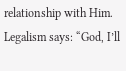relationship with Him. Legalism says: “God, I’ll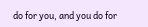do for you, and you do for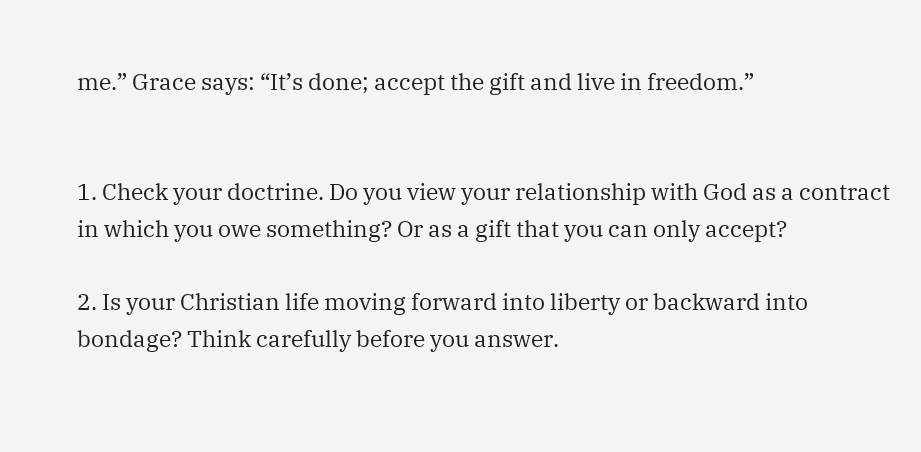me.” Grace says: “It’s done; accept the gift and live in freedom.”


1. Check your doctrine. Do you view your relationship with God as a contract in which you owe something? Or as a gift that you can only accept?

2. Is your Christian life moving forward into liberty or backward into bondage? Think carefully before you answer.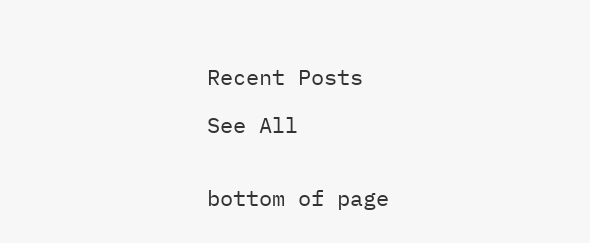Recent Posts

See All


bottom of page